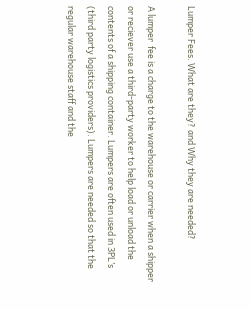Lumper Fees. What are they? and Why they are needed?

A lumper  fee is a charge to the warehouse or carrier when a shipper or reciever use a third-party worker to help load or unload the contents of a shipping container. Lumpers are often used in 3PL’s (third party logistics providers). Lumpers are needed so that the regular warehouse staff and the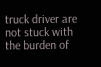truck driver are not stuck with the burden of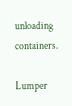unloading containers.

Lumper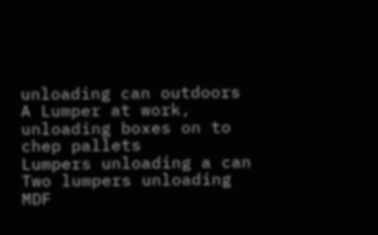unloading can outdoors
A Lumper at work, unloading boxes on to chep pallets
Lumpers unloading a can
Two lumpers unloading MDF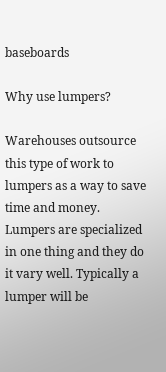baseboards

Why use lumpers?

Warehouses outsource this type of work to lumpers as a way to save time and money. Lumpers are specialized in one thing and they do it vary well. Typically a lumper will be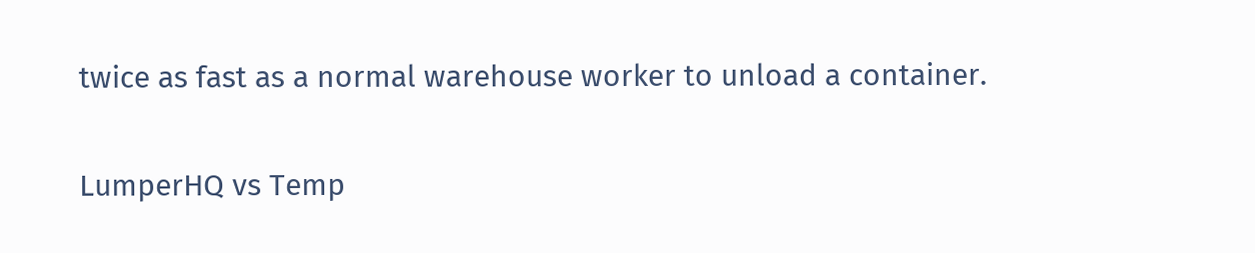twice as fast as a normal warehouse worker to unload a container.

LumperHQ vs Temp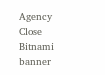Agency
Close Bitnami banner